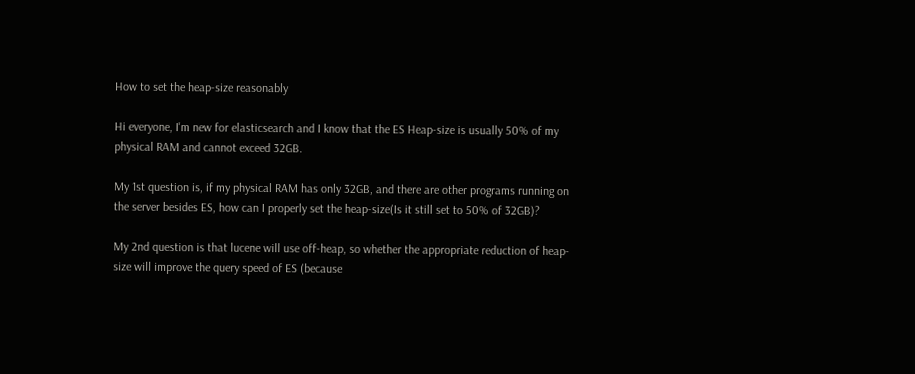How to set the heap-size reasonably

Hi everyone, I'm new for elasticsearch and I know that the ES Heap-size is usually 50% of my physical RAM and cannot exceed 32GB.

My 1st question is, if my physical RAM has only 32GB, and there are other programs running on the server besides ES, how can I properly set the heap-size(Is it still set to 50% of 32GB)?

My 2nd question is that lucene will use off-heap, so whether the appropriate reduction of heap-size will improve the query speed of ES (because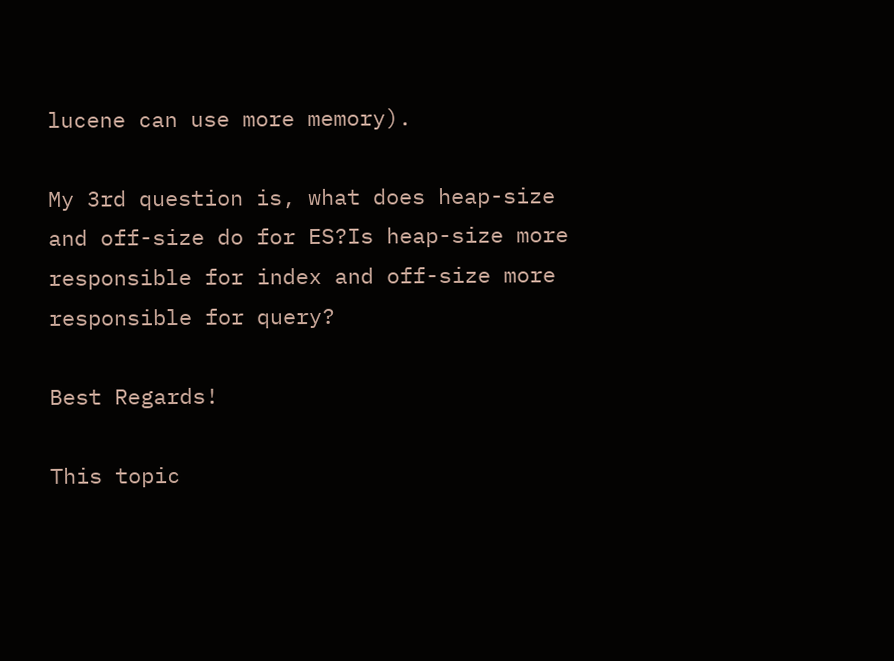lucene can use more memory).

My 3rd question is, what does heap-size and off-size do for ES?Is heap-size more responsible for index and off-size more responsible for query?

Best Regards!

This topic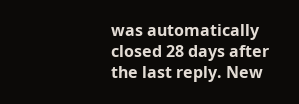was automatically closed 28 days after the last reply. New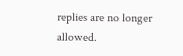replies are no longer allowed.